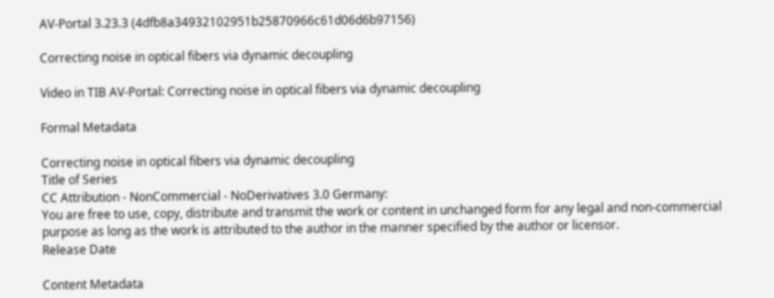AV-Portal 3.23.3 (4dfb8a34932102951b25870966c61d06d6b97156)

Correcting noise in optical fibers via dynamic decoupling

Video in TIB AV-Portal: Correcting noise in optical fibers via dynamic decoupling

Formal Metadata

Correcting noise in optical fibers via dynamic decoupling
Title of Series
CC Attribution - NonCommercial - NoDerivatives 3.0 Germany:
You are free to use, copy, distribute and transmit the work or content in unchanged form for any legal and non-commercial purpose as long as the work is attributed to the author in the manner specified by the author or licensor.
Release Date

Content Metadata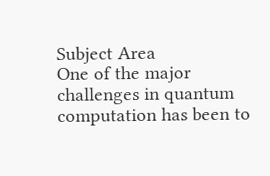Subject Area
One of the major challenges in quantum computation has been to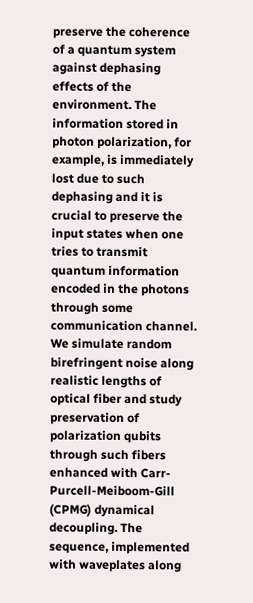preserve the coherence of a quantum system against dephasing effects of the environment. The information stored in photon polarization, for example, is immediately lost due to such dephasing and it is crucial to preserve the input states when one tries to transmit quantum information encoded in the photons through some communication channel. We simulate random birefringent noise along realistic lengths of optical fiber and study preservation of polarization qubits through such fibers enhanced with Carr-Purcell-Meiboom-Gill (CPMG) dynamical decoupling. The sequence, implemented with waveplates along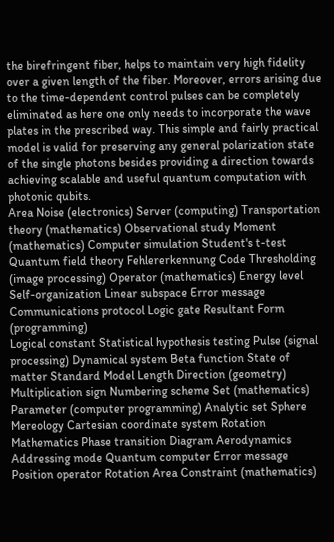the birefringent fiber, helps to maintain very high fidelity over a given length of the fiber. Moreover, errors arising due to the time-dependent control pulses can be completely eliminated as here one only needs to incorporate the wave plates in the prescribed way. This simple and fairly practical model is valid for preserving any general polarization state of the single photons besides providing a direction towards achieving scalable and useful quantum computation with photonic qubits.
Area Noise (electronics) Server (computing) Transportation theory (mathematics) Observational study Moment (mathematics) Computer simulation Student's t-test Quantum field theory Fehlererkennung Code Thresholding (image processing) Operator (mathematics) Energy level Self-organization Linear subspace Error message Communications protocol Logic gate Resultant Form (programming)
Logical constant Statistical hypothesis testing Pulse (signal processing) Dynamical system Beta function State of matter Standard Model Length Direction (geometry) Multiplication sign Numbering scheme Set (mathematics) Parameter (computer programming) Analytic set Sphere Mereology Cartesian coordinate system Rotation Mathematics Phase transition Diagram Aerodynamics Addressing mode Quantum computer Error message Position operator Rotation Area Constraint (mathematics)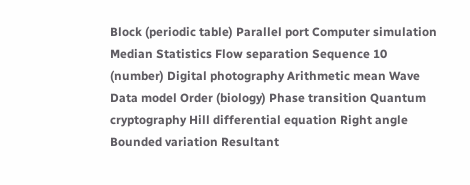Block (periodic table) Parallel port Computer simulation Median Statistics Flow separation Sequence 10 (number) Digital photography Arithmetic mean Wave Data model Order (biology) Phase transition Quantum cryptography Hill differential equation Right angle Bounded variation Resultant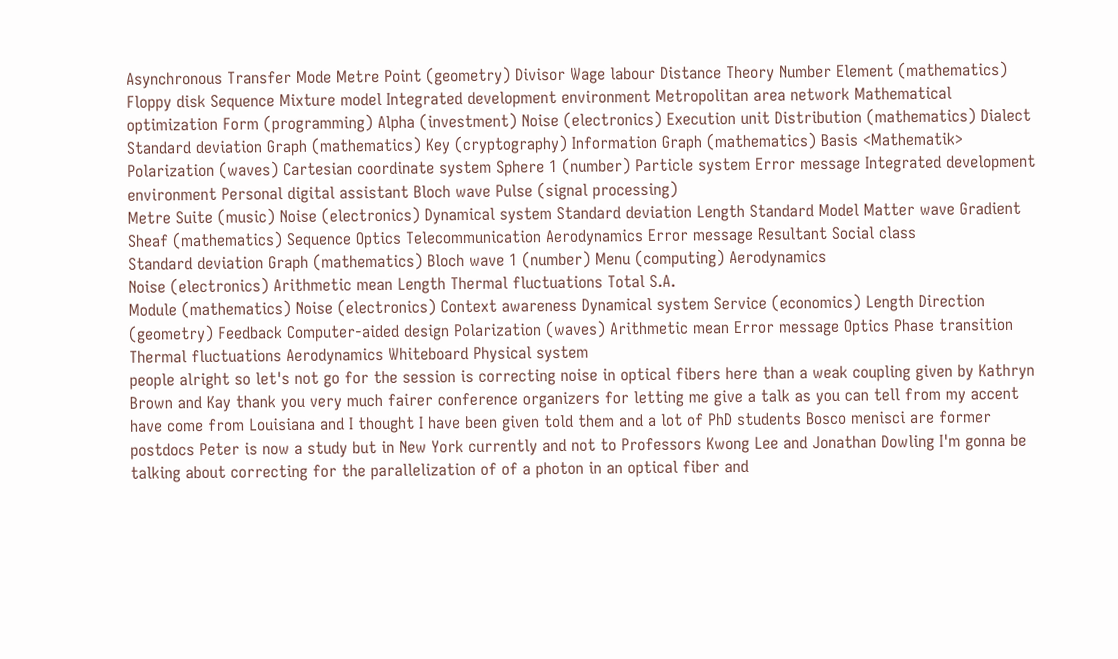Asynchronous Transfer Mode Metre Point (geometry) Divisor Wage labour Distance Theory Number Element (mathematics) Floppy disk Sequence Mixture model Integrated development environment Metropolitan area network Mathematical optimization Form (programming) Alpha (investment) Noise (electronics) Execution unit Distribution (mathematics) Dialect Standard deviation Graph (mathematics) Key (cryptography) Information Graph (mathematics) Basis <Mathematik> Polarization (waves) Cartesian coordinate system Sphere 1 (number) Particle system Error message Integrated development environment Personal digital assistant Bloch wave Pulse (signal processing)
Metre Suite (music) Noise (electronics) Dynamical system Standard deviation Length Standard Model Matter wave Gradient Sheaf (mathematics) Sequence Optics Telecommunication Aerodynamics Error message Resultant Social class
Standard deviation Graph (mathematics) Bloch wave 1 (number) Menu (computing) Aerodynamics
Noise (electronics) Arithmetic mean Length Thermal fluctuations Total S.A.
Module (mathematics) Noise (electronics) Context awareness Dynamical system Service (economics) Length Direction (geometry) Feedback Computer-aided design Polarization (waves) Arithmetic mean Error message Optics Phase transition Thermal fluctuations Aerodynamics Whiteboard Physical system
people alright so let's not go for the session is correcting noise in optical fibers here than a weak coupling given by Kathryn Brown and Kay thank you very much fairer conference organizers for letting me give a talk as you can tell from my accent have come from Louisiana and I thought I have been given told them and a lot of PhD students Bosco menisci are former postdocs Peter is now a study but in New York currently and not to Professors Kwong Lee and Jonathan Dowling I'm gonna be talking about correcting for the parallelization of of a photon in an optical fiber and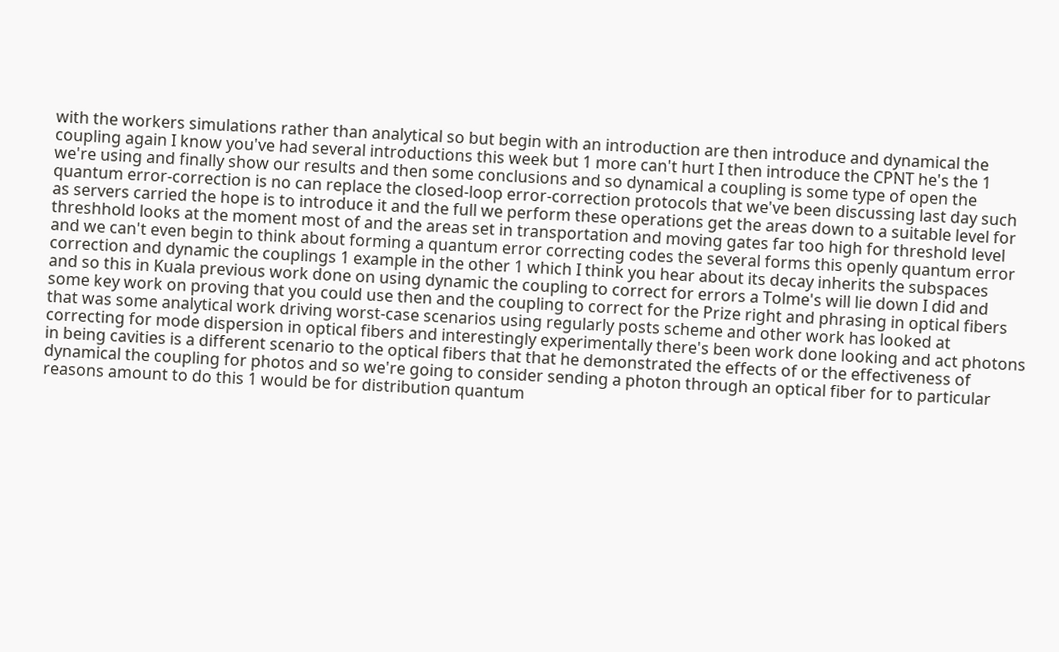with the workers simulations rather than analytical so but begin with an introduction are then introduce and dynamical the coupling again I know you've had several introductions this week but 1 more can't hurt I then introduce the CPNT he's the 1 we're using and finally show our results and then some conclusions and so dynamical a coupling is some type of open the quantum error-correction is no can replace the closed-loop error-correction protocols that we've been discussing last day such as servers carried the hope is to introduce it and the full we perform these operations get the areas down to a suitable level for threshhold looks at the moment most of and the areas set in transportation and moving gates far too high for threshold level and we can't even begin to think about forming a quantum error correcting codes the several forms this openly quantum error correction and dynamic the couplings 1 example in the other 1 which I think you hear about its decay inherits the subspaces
and so this in Kuala previous work done on using dynamic the coupling to correct for errors a Tolme's will lie down I did and some key work on proving that you could use then and the coupling to correct for the Prize right and phrasing in optical fibers that was some analytical work driving worst-case scenarios using regularly posts scheme and other work has looked at correcting for mode dispersion in optical fibers and interestingly experimentally there's been work done looking and act photons in being cavities is a different scenario to the optical fibers that that he demonstrated the effects of or the effectiveness of dynamical the coupling for photos and so we're going to consider sending a photon through an optical fiber for to particular reasons amount to do this 1 would be for distribution quantum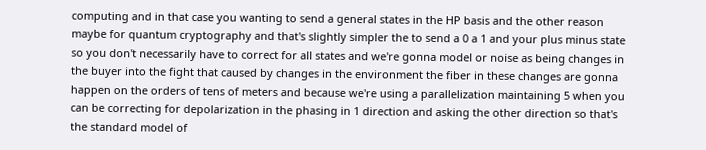computing and in that case you wanting to send a general states in the HP basis and the other reason maybe for quantum cryptography and that's slightly simpler the to send a 0 a 1 and your plus minus state so you don't necessarily have to correct for all states and we're gonna model or noise as being changes in the buyer into the fight that caused by changes in the environment the fiber in these changes are gonna happen on the orders of tens of meters and because we're using a parallelization maintaining 5 when you can be correcting for depolarization in the phasing in 1 direction and asking the other direction so that's the standard model of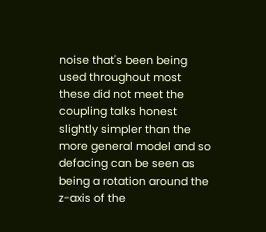noise that's been being used throughout most these did not meet the coupling talks honest slightly simpler than the more general model and so defacing can be seen as being a rotation around the z-axis of the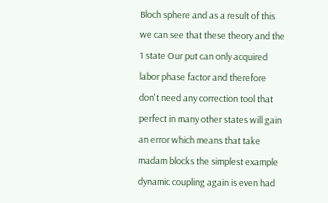Bloch sphere and as a result of this we can see that these theory and the 1 state Our put can only acquired labor phase factor and therefore don't need any correction tool that perfect in many other states will gain an error which means that take madam blocks the simplest example dynamic coupling again is even had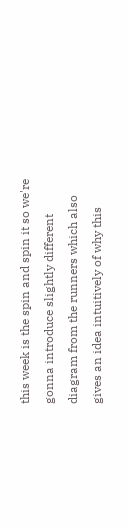this week is the spin and spin it so we're
gonna introduce slightly different diagram from the runners which also gives an idea intuitively of why this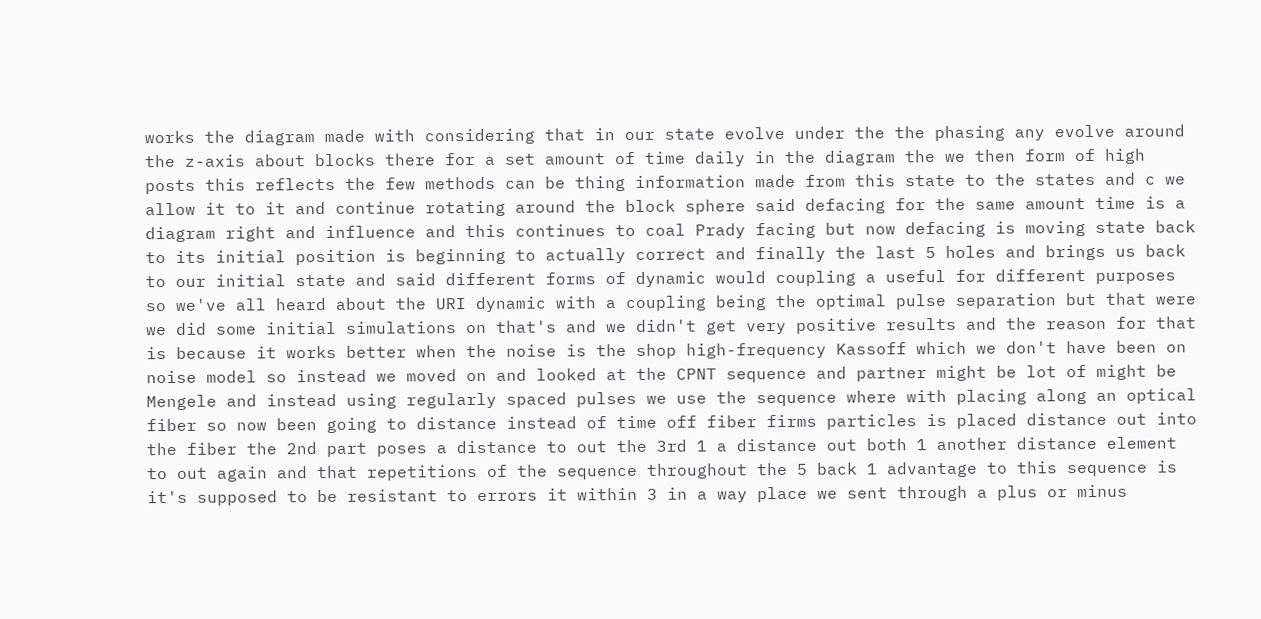works the diagram made with considering that in our state evolve under the the phasing any evolve around the z-axis about blocks there for a set amount of time daily in the diagram the we then form of high posts this reflects the few methods can be thing information made from this state to the states and c we allow it to it and continue rotating around the block sphere said defacing for the same amount time is a diagram right and influence and this continues to coal Prady facing but now defacing is moving state back to its initial position is beginning to actually correct and finally the last 5 holes and brings us back to our initial state and said different forms of dynamic would coupling a useful for different purposes so we've all heard about the URI dynamic with a coupling being the optimal pulse separation but that were we did some initial simulations on that's and we didn't get very positive results and the reason for that is because it works better when the noise is the shop high-frequency Kassoff which we don't have been on noise model so instead we moved on and looked at the CPNT sequence and partner might be lot of might be Mengele and instead using regularly spaced pulses we use the sequence where with placing along an optical fiber so now been going to distance instead of time off fiber firms particles is placed distance out into the fiber the 2nd part poses a distance to out the 3rd 1 a distance out both 1 another distance element to out again and that repetitions of the sequence throughout the 5 back 1 advantage to this sequence is it's supposed to be resistant to errors it within 3 in a way place we sent through a plus or minus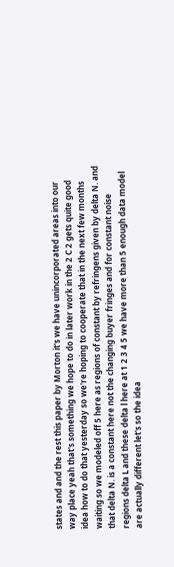states and and the rest this paper by Morton it's we have unincorporated areas into our way place yeah that's something we hope to do in later work in the 2 C 2 gets quite good idea how to do that yesterday so we're hoping to cooperate that in the next few months waiting so we modeled off 5 here as regions of constant by refringens given by delta N. and that delta N. is a constant here not the changing buyer fringes and for constant noise regions delta L and these delta l here at 1 2 3 4 5 we have more than 5 enough data model are actually different let's so the idea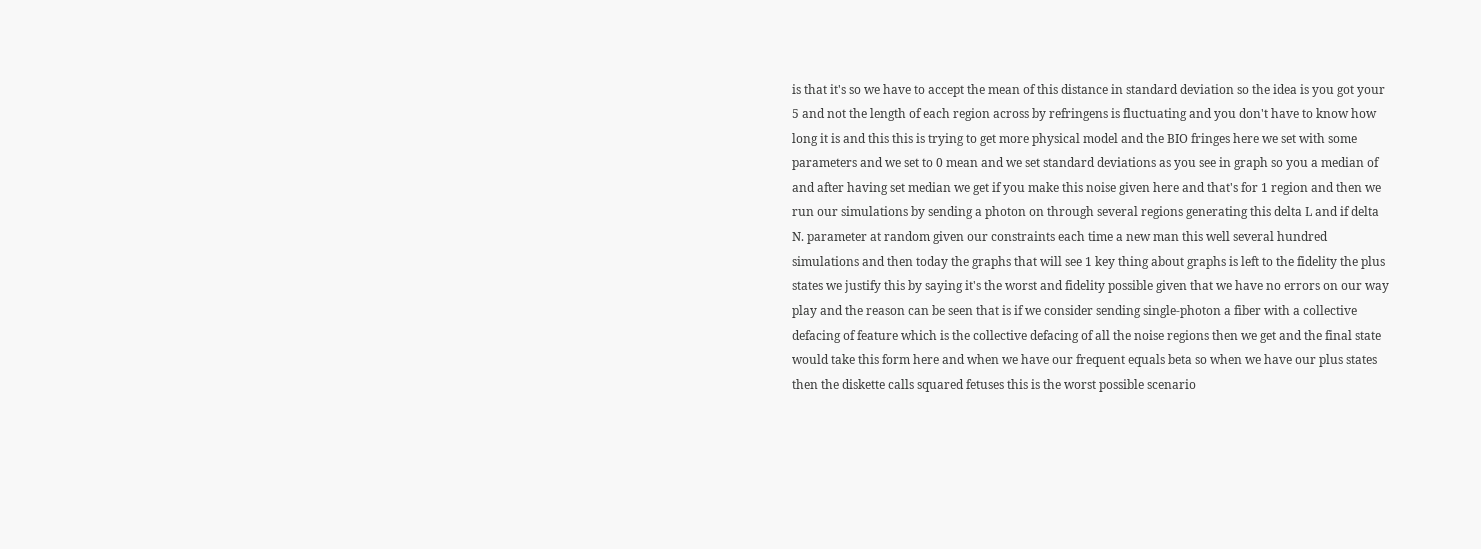is that it's so we have to accept the mean of this distance in standard deviation so the idea is you got your 5 and not the length of each region across by refringens is fluctuating and you don't have to know how long it is and this this is trying to get more physical model and the BIO fringes here we set with some parameters and we set to 0 mean and we set standard deviations as you see in graph so you a median of and after having set median we get if you make this noise given here and that's for 1 region and then we run our simulations by sending a photon on through several regions generating this delta L and if delta N. parameter at random given our constraints each time a new man this well several hundred simulations and then today the graphs that will see 1 key thing about graphs is left to the fidelity the plus states we justify this by saying it's the worst and fidelity possible given that we have no errors on our way play and the reason can be seen that is if we consider sending single-photon a fiber with a collective defacing of feature which is the collective defacing of all the noise regions then we get and the final state would take this form here and when we have our frequent equals beta so when we have our plus states then the diskette calls squared fetuses this is the worst possible scenario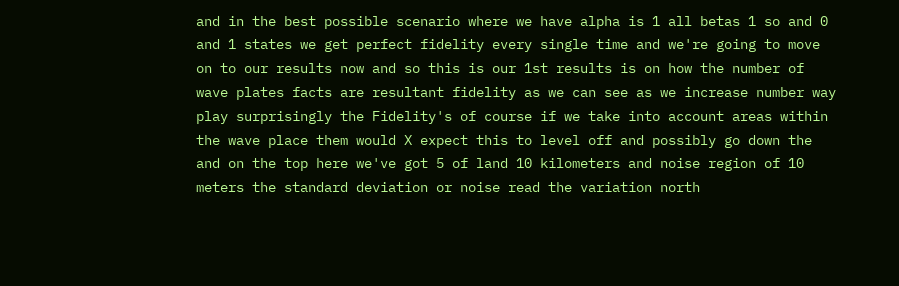and in the best possible scenario where we have alpha is 1 all betas 1 so and 0 and 1 states we get perfect fidelity every single time and we're going to move on to our results now and so this is our 1st results is on how the number of wave plates facts are resultant fidelity as we can see as we increase number way play surprisingly the Fidelity's of course if we take into account areas within the wave place them would X expect this to level off and possibly go down the and on the top here we've got 5 of land 10 kilometers and noise region of 10 meters the standard deviation or noise read the variation north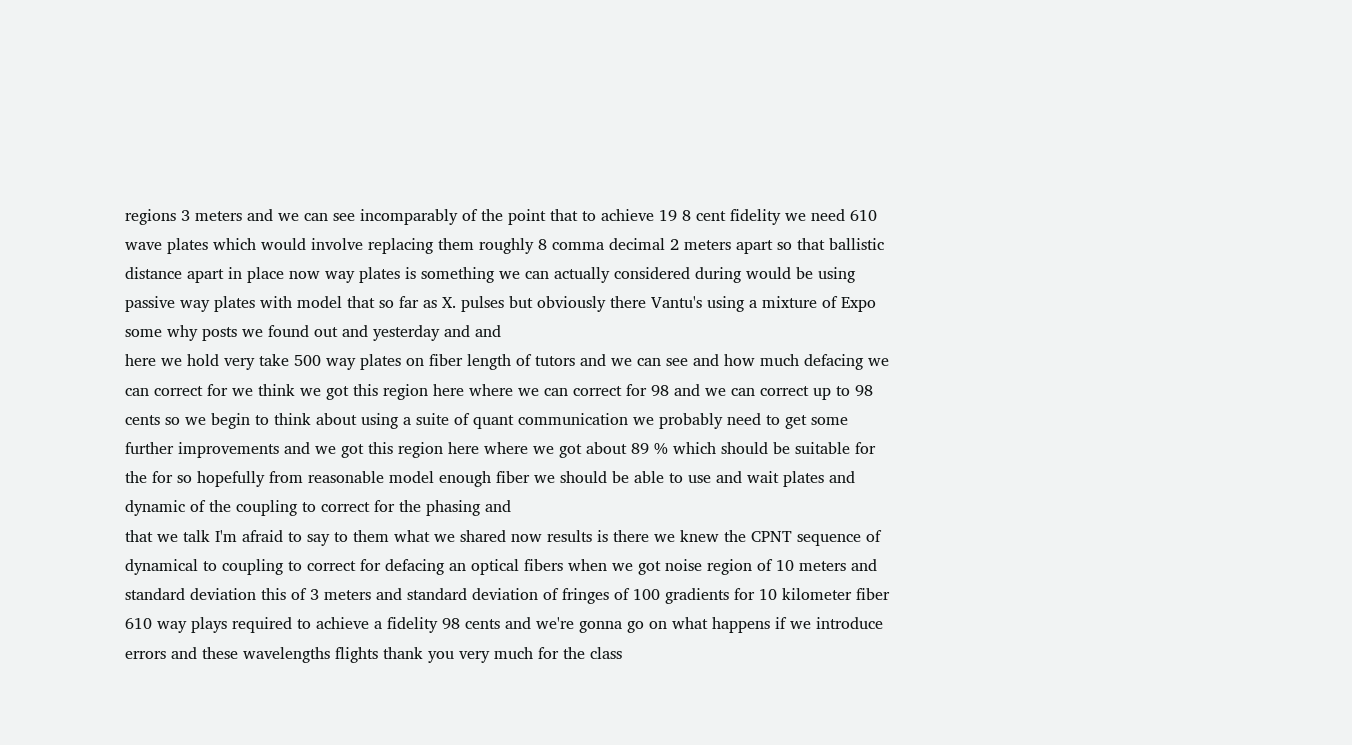regions 3 meters and we can see incomparably of the point that to achieve 19 8 cent fidelity we need 610 wave plates which would involve replacing them roughly 8 comma decimal 2 meters apart so that ballistic distance apart in place now way plates is something we can actually considered during would be using passive way plates with model that so far as X. pulses but obviously there Vantu's using a mixture of Expo some why posts we found out and yesterday and and
here we hold very take 500 way plates on fiber length of tutors and we can see and how much defacing we can correct for we think we got this region here where we can correct for 98 and we can correct up to 98 cents so we begin to think about using a suite of quant communication we probably need to get some further improvements and we got this region here where we got about 89 % which should be suitable for the for so hopefully from reasonable model enough fiber we should be able to use and wait plates and dynamic of the coupling to correct for the phasing and
that we talk I'm afraid to say to them what we shared now results is there we knew the CPNT sequence of dynamical to coupling to correct for defacing an optical fibers when we got noise region of 10 meters and standard deviation this of 3 meters and standard deviation of fringes of 100 gradients for 10 kilometer fiber 610 way plays required to achieve a fidelity 98 cents and we're gonna go on what happens if we introduce errors and these wavelengths flights thank you very much for the class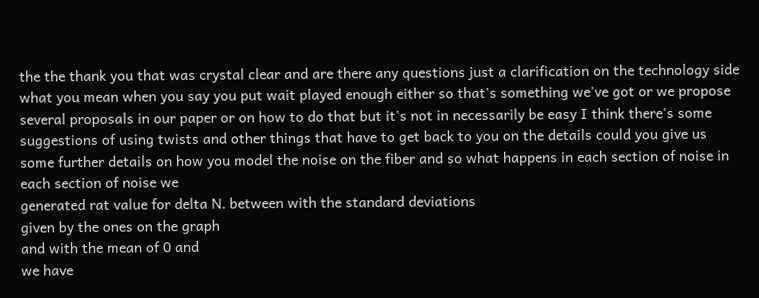the the thank you that was crystal clear and are there any questions just a clarification on the technology side what you mean when you say you put wait played enough either so that's something we've got or we propose several proposals in our paper or on how to do that but it's not in necessarily be easy I think there's some suggestions of using twists and other things that have to get back to you on the details could you give us some further details on how you model the noise on the fiber and so what happens in each section of noise in each section of noise we
generated rat value for delta N. between with the standard deviations
given by the ones on the graph
and with the mean of 0 and
we have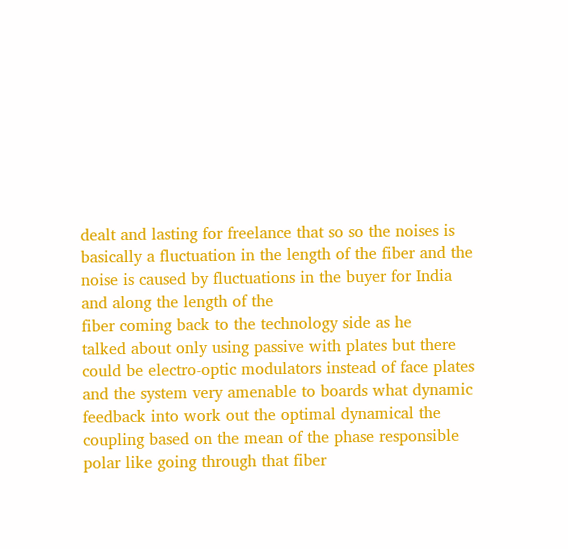dealt and lasting for freelance that so so the noises is basically a fluctuation in the length of the fiber and the
noise is caused by fluctuations in the buyer for India and along the length of the
fiber coming back to the technology side as he
talked about only using passive with plates but there could be electro-optic modulators instead of face plates and the system very amenable to boards what dynamic feedback into work out the optimal dynamical the coupling based on the mean of the phase responsible polar like going through that fiber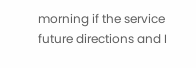morning if the service future directions and I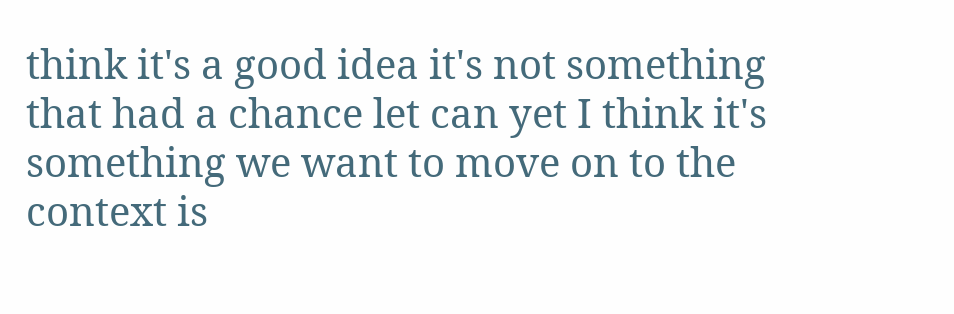think it's a good idea it's not something that had a chance let can yet I think it's something we want to move on to the context is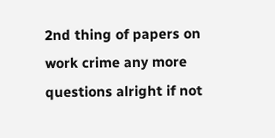2nd thing of papers on work crime any more questions alright if not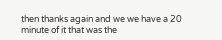then thanks again and we we have a 20 minute of it that was the